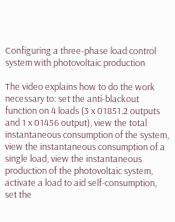Configuring a three-phase load control system with photovoltaic production

The video explains how to do the work necessary to: set the anti-blackout function on 4 loads (3 x 01851.2 outputs and 1 x 01456 output), view the total instantaneous consumption of the system, view the instantaneous consumption of a single load, view the instantaneous production of the photovoltaic system, activate a load to aid self-consumption, set the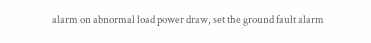alarm on abnormal load power draw, set the ground fault alarm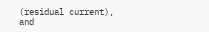(residual current), and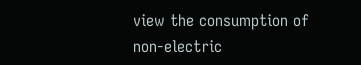view the consumption of non-electric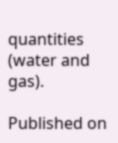quantities (water and gas).

Published on